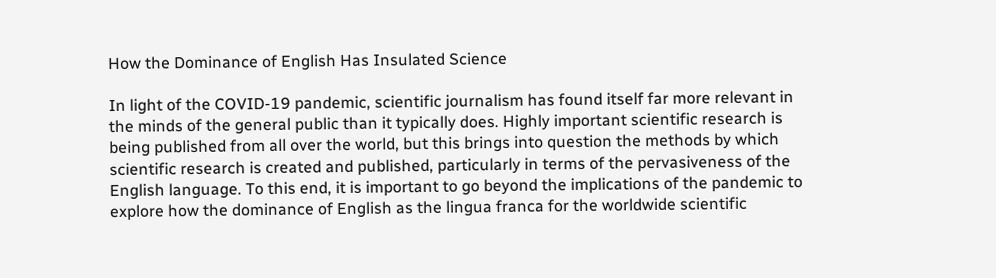How the Dominance of English Has Insulated Science

In light of the COVID-19 pandemic, scientific journalism has found itself far more relevant in the minds of the general public than it typically does. Highly important scientific research is being published from all over the world, but this brings into question the methods by which scientific research is created and published, particularly in terms of the pervasiveness of the English language. To this end, it is important to go beyond the implications of the pandemic to explore how the dominance of English as the lingua franca for the worldwide scientific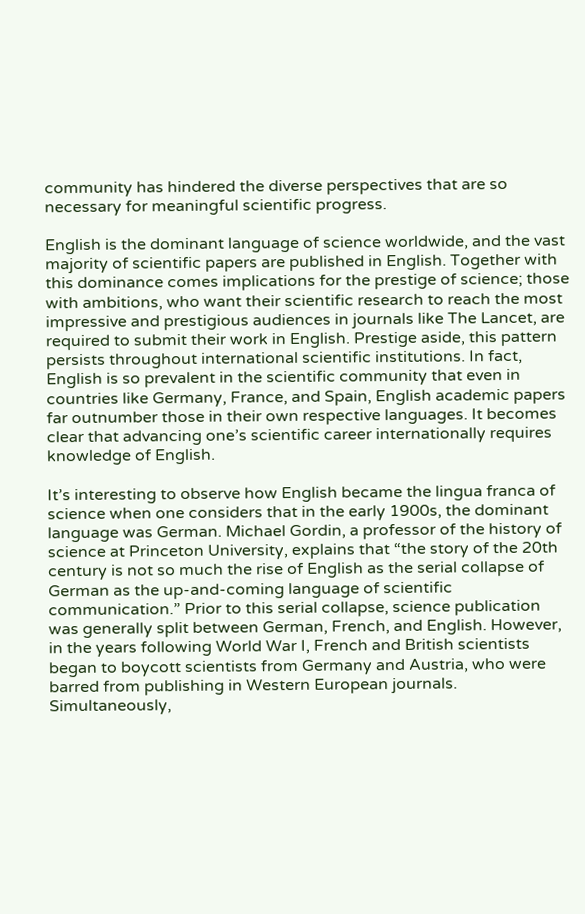community has hindered the diverse perspectives that are so necessary for meaningful scientific progress.

English is the dominant language of science worldwide, and the vast majority of scientific papers are published in English. Together with this dominance comes implications for the prestige of science; those with ambitions, who want their scientific research to reach the most impressive and prestigious audiences in journals like The Lancet, are required to submit their work in English. Prestige aside, this pattern persists throughout international scientific institutions. In fact, English is so prevalent in the scientific community that even in countries like Germany, France, and Spain, English academic papers far outnumber those in their own respective languages. It becomes clear that advancing one’s scientific career internationally requires knowledge of English.

It’s interesting to observe how English became the lingua franca of science when one considers that in the early 1900s, the dominant language was German. Michael Gordin, a professor of the history of science at Princeton University, explains that “the story of the 20th century is not so much the rise of English as the serial collapse of German as the up-and-coming language of scientific communication.” Prior to this serial collapse, science publication was generally split between German, French, and English. However, in the years following World War I, French and British scientists began to boycott scientists from Germany and Austria, who were barred from publishing in Western European journals. Simultaneously,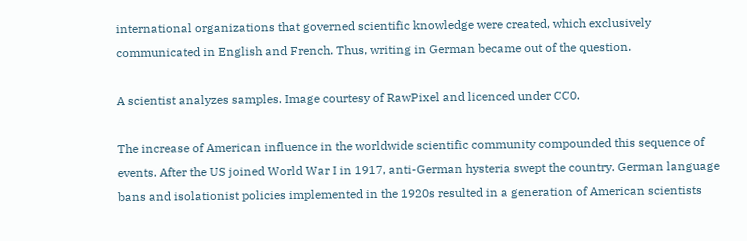international organizations that governed scientific knowledge were created, which exclusively communicated in English and French. Thus, writing in German became out of the question.

A scientist analyzes samples. Image courtesy of RawPixel and licenced under CC0.

The increase of American influence in the worldwide scientific community compounded this sequence of events. After the US joined World War I in 1917, anti-German hysteria swept the country. German language bans and isolationist policies implemented in the 1920s resulted in a generation of American scientists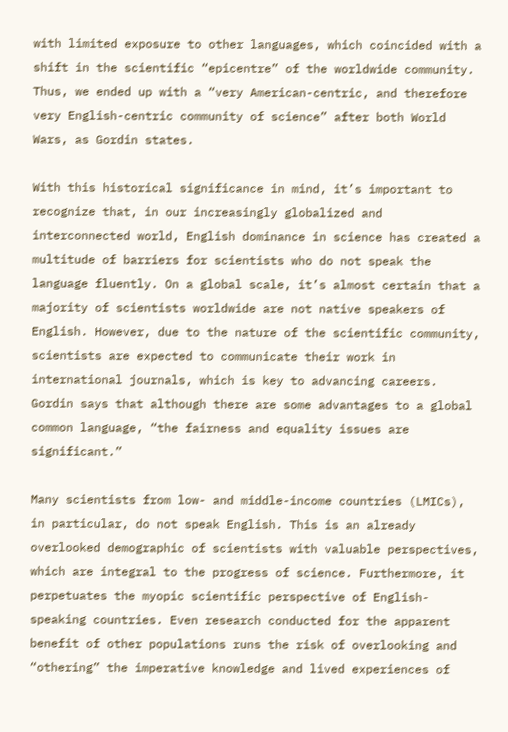with limited exposure to other languages, which coincided with a shift in the scientific “epicentre” of the worldwide community. Thus, we ended up with a “very American-centric, and therefore very English-centric community of science” after both World Wars, as Gordin states.

With this historical significance in mind, it’s important to recognize that, in our increasingly globalized and interconnected world, English dominance in science has created a multitude of barriers for scientists who do not speak the language fluently. On a global scale, it’s almost certain that a majority of scientists worldwide are not native speakers of English. However, due to the nature of the scientific community, scientists are expected to communicate their work in international journals, which is key to advancing careers. Gordin says that although there are some advantages to a global common language, “the fairness and equality issues are significant.”

Many scientists from low- and middle-income countries (LMICs), in particular, do not speak English. This is an already overlooked demographic of scientists with valuable perspectives, which are integral to the progress of science. Furthermore, it perpetuates the myopic scientific perspective of English-speaking countries. Even research conducted for the apparent benefit of other populations runs the risk of overlooking and “othering” the imperative knowledge and lived experiences of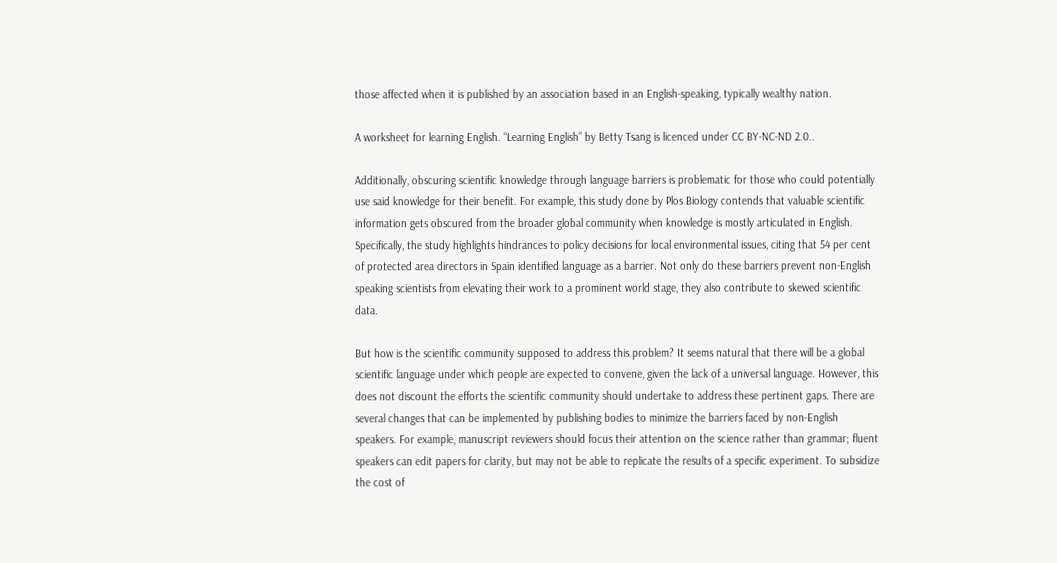those affected when it is published by an association based in an English-speaking, typically wealthy nation.

A worksheet for learning English. “Learning English” by Betty Tsang is licenced under CC BY-NC-ND 2.0..

Additionally, obscuring scientific knowledge through language barriers is problematic for those who could potentially use said knowledge for their benefit. For example, this study done by Plos Biology contends that valuable scientific information gets obscured from the broader global community when knowledge is mostly articulated in English. Specifically, the study highlights hindrances to policy decisions for local environmental issues, citing that 54 per cent of protected area directors in Spain identified language as a barrier. Not only do these barriers prevent non-English speaking scientists from elevating their work to a prominent world stage, they also contribute to skewed scientific data.

But how is the scientific community supposed to address this problem? It seems natural that there will be a global scientific language under which people are expected to convene, given the lack of a universal language. However, this does not discount the efforts the scientific community should undertake to address these pertinent gaps. There are several changes that can be implemented by publishing bodies to minimize the barriers faced by non-English speakers. For example, manuscript reviewers should focus their attention on the science rather than grammar; fluent speakers can edit papers for clarity, but may not be able to replicate the results of a specific experiment. To subsidize the cost of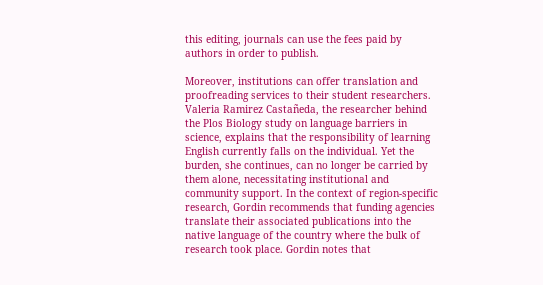this editing, journals can use the fees paid by authors in order to publish.

Moreover, institutions can offer translation and proofreading services to their student researchers. Valeria Ramirez Castañeda, the researcher behind the Plos Biology study on language barriers in science, explains that the responsibility of learning English currently falls on the individual. Yet the burden, she continues, can no longer be carried by them alone, necessitating institutional and community support. In the context of region-specific research, Gordin recommends that funding agencies translate their associated publications into the native language of the country where the bulk of research took place. Gordin notes that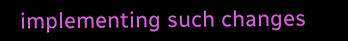implementing such changes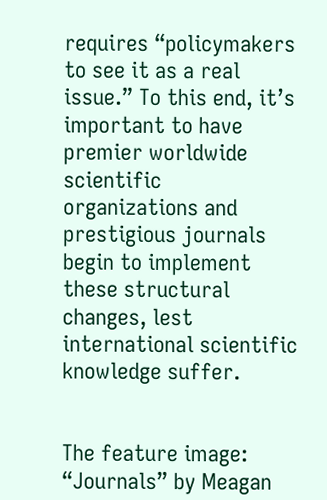requires “policymakers to see it as a real issue.” To this end, it’s important to have premier worldwide scientific organizations and prestigious journals begin to implement these structural changes, lest international scientific knowledge suffer.


The feature image: “Journals” by Meagan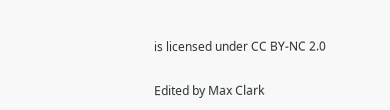is licensed under CC BY-NC 2.0

Edited by Max Clark